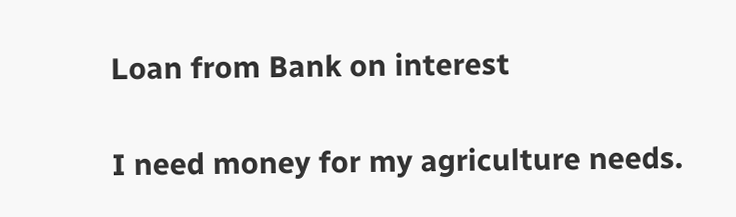Loan from Bank on interest

I need money for my agriculture needs.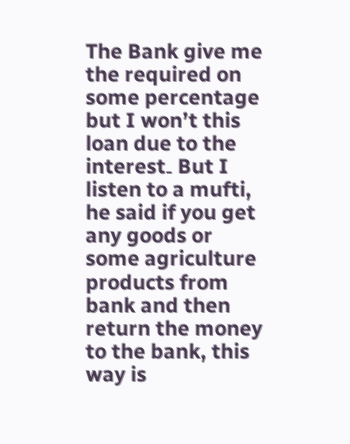The Bank give me the required on some percentage but I won’t this loan due to the interest۔ But I listen to a mufti, he said if you get any goods or some agriculture products from bank and then return the money to the bank, this way is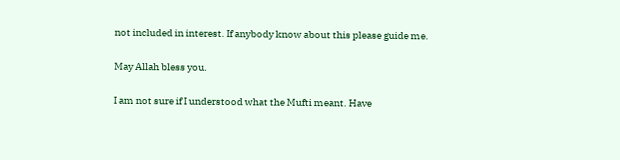not included in interest. If anybody know about this please guide me.

May Allah bless you.

I am not sure if I understood what the Mufti meant. Have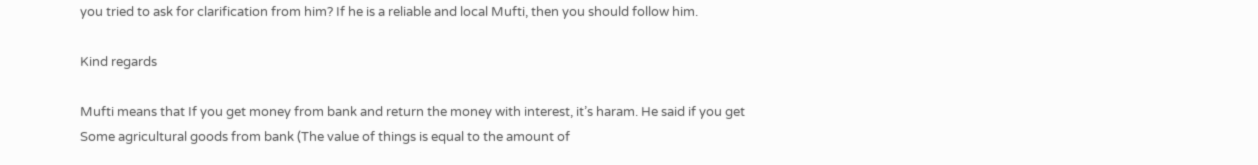you tried to ask for clarification from him? If he is a reliable and local Mufti, then you should follow him.

Kind regards

Mufti means that If you get money from bank and return the money with interest, it’s haram. He said if you get Some agricultural goods from bank (The value of things is equal to the amount of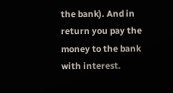the bank). And in return you pay the money to the bank with interest.